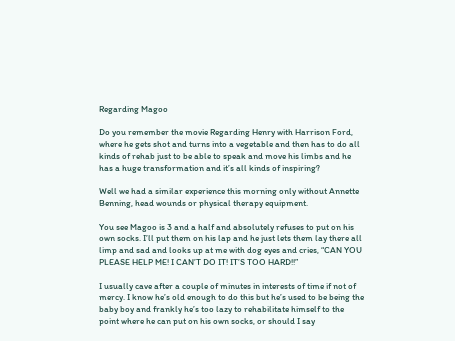Regarding Magoo

Do you remember the movie Regarding Henry with Harrison Ford, where he gets shot and turns into a vegetable and then has to do all kinds of rehab just to be able to speak and move his limbs and he has a huge transformation and it’s all kinds of inspiring?

Well we had a similar experience this morning only without Annette Benning, head wounds or physical therapy equipment.

You see Magoo is 3 and a half and absolutely refuses to put on his own socks. I’ll put them on his lap and he just lets them lay there all limp and sad and looks up at me with dog eyes and cries, “CAN YOU PLEASE HELP ME! I CAN’T DO IT! IT’S TOO HARD!!”

I usually cave after a couple of minutes in interests of time if not of mercy. I know he’s old enough to do this but he’s used to be being the baby boy and frankly he’s too lazy to rehabilitate himself to the point where he can put on his own socks, or should I say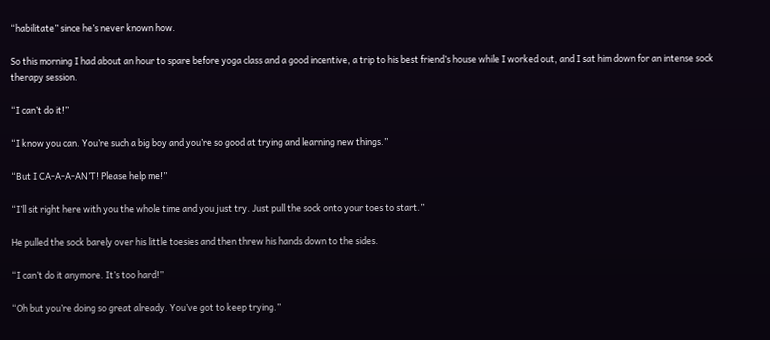“habilitate” since he’s never known how.

So this morning I had about an hour to spare before yoga class and a good incentive, a trip to his best friend’s house while I worked out, and I sat him down for an intense sock therapy session.

“I can’t do it!”

“I know you can. You’re such a big boy and you’re so good at trying and learning new things.”

“But I CA-A-A-AN’T! Please help me!”

“I’ll sit right here with you the whole time and you just try. Just pull the sock onto your toes to start.”

He pulled the sock barely over his little toesies and then threw his hands down to the sides.

“I can’t do it anymore. It’s too hard!”

“Oh but you’re doing so great already. You’ve got to keep trying.”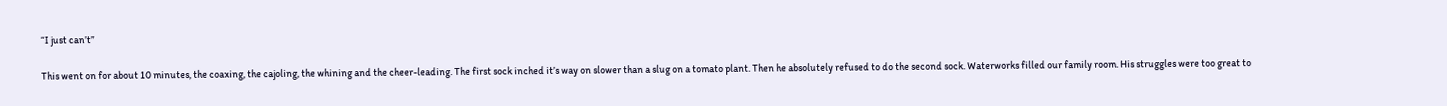“I just can’t”

This went on for about 10 minutes, the coaxing, the cajoling, the whining and the cheer-leading. The first sock inched it’s way on slower than a slug on a tomato plant. Then he absolutely refused to do the second sock. Waterworks filled our family room. His struggles were too great to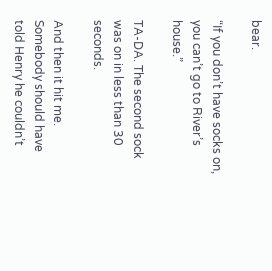bear.

“If you don’t have socks on, you can’t go to River’s house.”

TA-DA. The second sock was on in less than 30 seconds.

And then it hit me. Somebody should have told Henry he couldn’t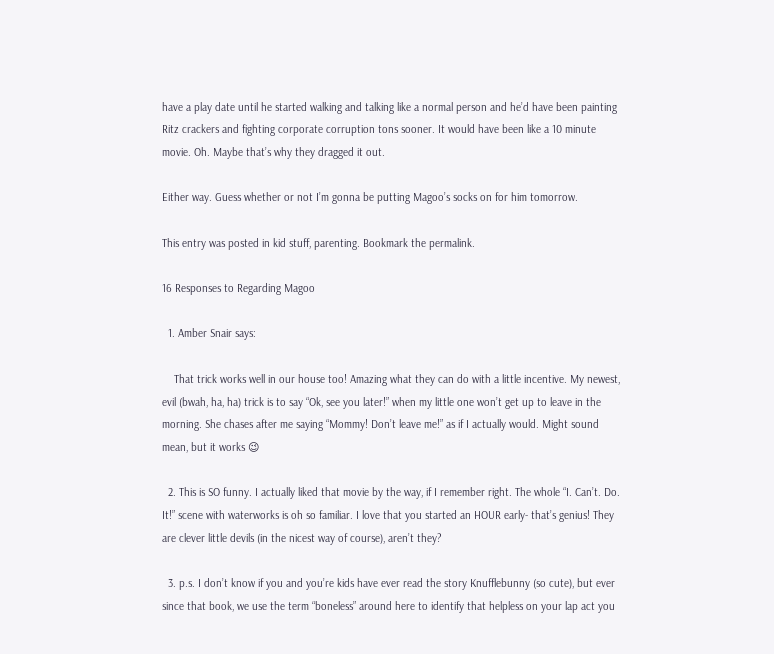have a play date until he started walking and talking like a normal person and he’d have been painting Ritz crackers and fighting corporate corruption tons sooner. It would have been like a 10 minute movie. Oh. Maybe that’s why they dragged it out.

Either way. Guess whether or not I’m gonna be putting Magoo’s socks on for him tomorrow.

This entry was posted in kid stuff, parenting. Bookmark the permalink.

16 Responses to Regarding Magoo

  1. Amber Snair says:

    That trick works well in our house too! Amazing what they can do with a little incentive. My newest, evil (bwah, ha, ha) trick is to say “Ok, see you later!” when my little one won’t get up to leave in the morning. She chases after me saying “Mommy! Don’t leave me!” as if I actually would. Might sound mean, but it works 😉

  2. This is SO funny. I actually liked that movie by the way, if I remember right. The whole “I. Can’t. Do. It!” scene with waterworks is oh so familiar. I love that you started an HOUR early- that’s genius! They are clever little devils (in the nicest way of course), aren’t they?

  3. p.s. I don’t know if you and you’re kids have ever read the story Knufflebunny (so cute), but ever since that book, we use the term “boneless” around here to identify that helpless on your lap act you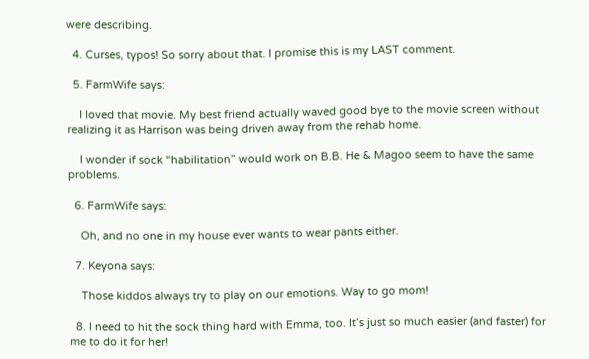were describing.

  4. Curses, typos! So sorry about that. I promise this is my LAST comment.

  5. FarmWife says:

    I loved that movie. My best friend actually waved good bye to the movie screen without realizing it as Harrison was being driven away from the rehab home.

    I wonder if sock “habilitation” would work on B.B. He & Magoo seem to have the same problems.

  6. FarmWife says:

    Oh, and no one in my house ever wants to wear pants either.

  7. Keyona says:

    Those kiddos always try to play on our emotions. Way to go mom!

  8. I need to hit the sock thing hard with Emma, too. It’s just so much easier (and faster) for me to do it for her!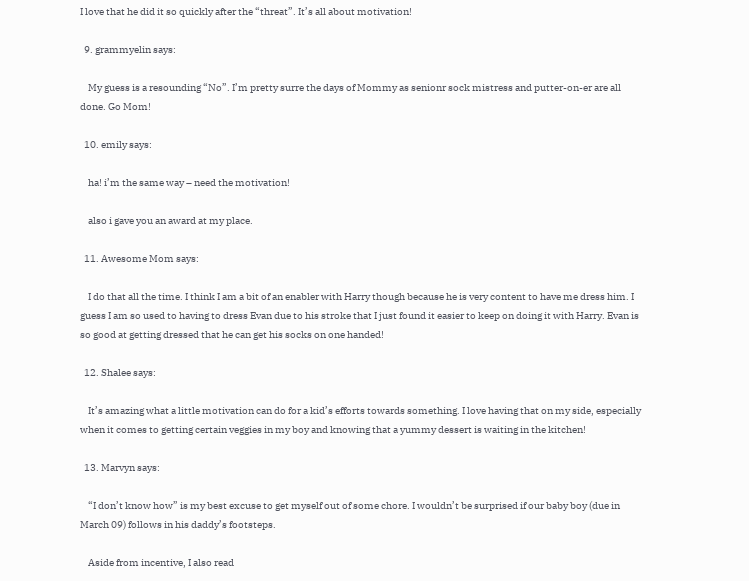I love that he did it so quickly after the “threat”. It’s all about motivation!

  9. grammyelin says:

    My guess is a resounding “No”. I’m pretty surre the days of Mommy as senionr sock mistress and putter-on-er are all done. Go Mom!

  10. emily says:

    ha! i’m the same way – need the motivation!

    also i gave you an award at my place.

  11. Awesome Mom says:

    I do that all the time. I think I am a bit of an enabler with Harry though because he is very content to have me dress him. I guess I am so used to having to dress Evan due to his stroke that I just found it easier to keep on doing it with Harry. Evan is so good at getting dressed that he can get his socks on one handed!

  12. Shalee says:

    It’s amazing what a little motivation can do for a kid’s efforts towards something. I love having that on my side, especially when it comes to getting certain veggies in my boy and knowing that a yummy dessert is waiting in the kitchen!

  13. Marvyn says:

    “I don’t know how” is my best excuse to get myself out of some chore. I wouldn’t be surprised if our baby boy (due in March 09) follows in his daddy’s footsteps.

    Aside from incentive, I also read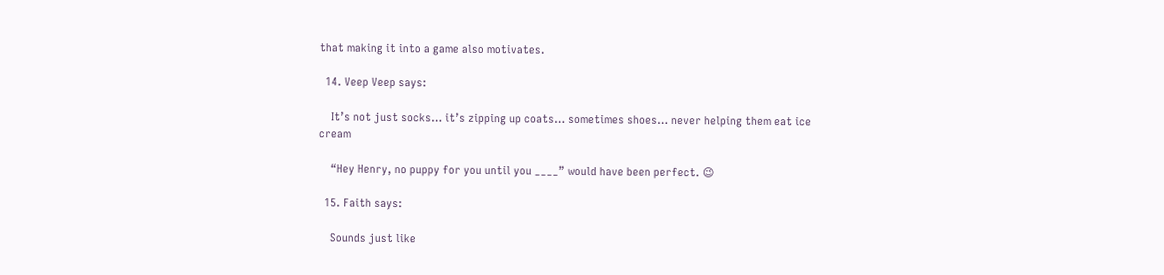that making it into a game also motivates.

  14. Veep Veep says:

    It’s not just socks… it’s zipping up coats… sometimes shoes… never helping them eat ice cream

    “Hey Henry, no puppy for you until you ____” would have been perfect. 😉

  15. Faith says:

    Sounds just like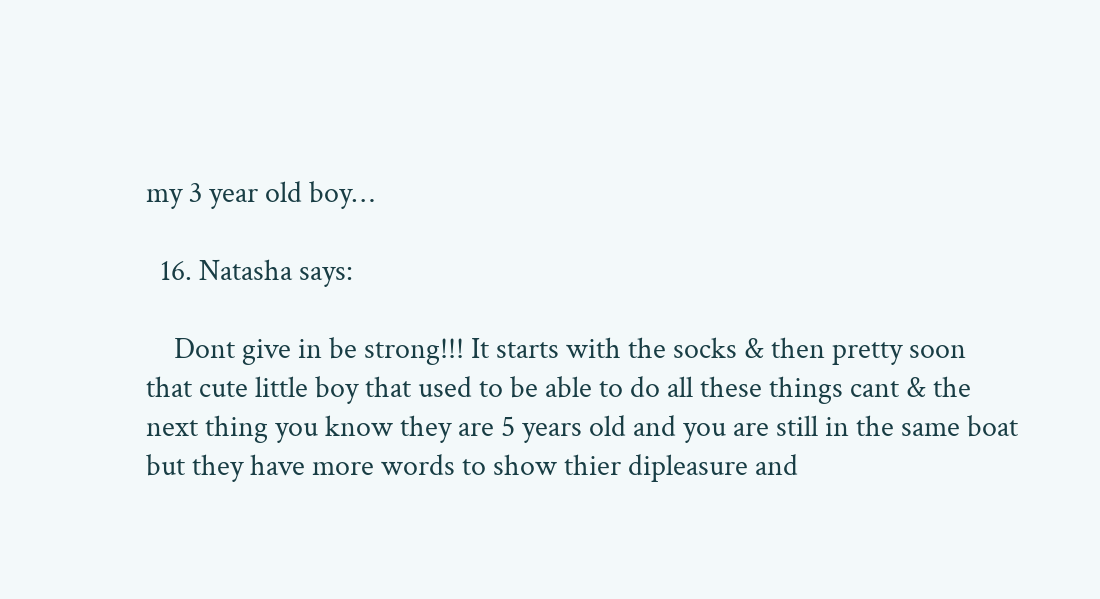my 3 year old boy…

  16. Natasha says:

    Dont give in be strong!!! It starts with the socks & then pretty soon that cute little boy that used to be able to do all these things cant & the next thing you know they are 5 years old and you are still in the same boat but they have more words to show thier dipleasure and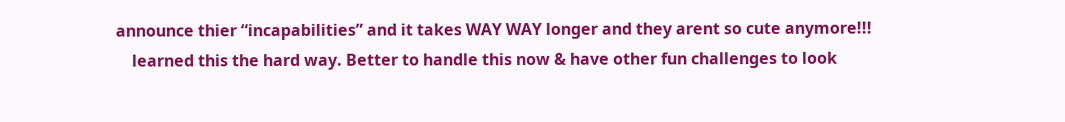announce thier “incapabilities” and it takes WAY WAY longer and they arent so cute anymore!!!
    learned this the hard way. Better to handle this now & have other fun challenges to look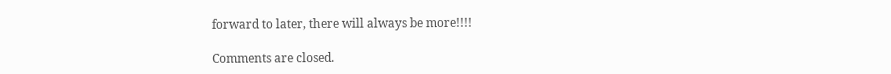forward to later, there will always be more!!!!

Comments are closed.